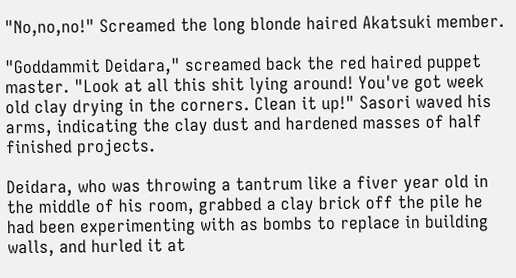"No,no,no!" Screamed the long blonde haired Akatsuki member.

"Goddammit Deidara," screamed back the red haired puppet master. "Look at all this shit lying around! You've got week old clay drying in the corners. Clean it up!" Sasori waved his arms, indicating the clay dust and hardened masses of half finished projects.

Deidara, who was throwing a tantrum like a fiver year old in the middle of his room, grabbed a clay brick off the pile he had been experimenting with as bombs to replace in building walls, and hurled it at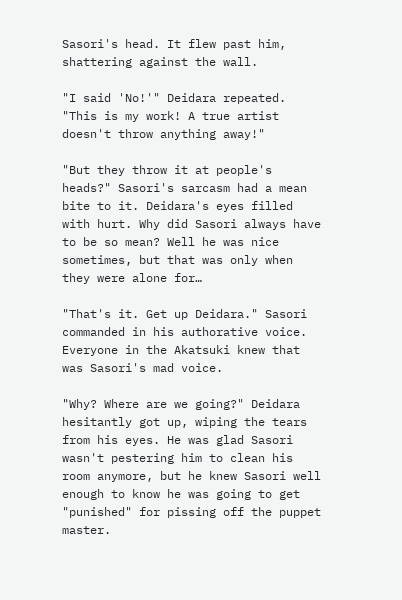Sasori's head. It flew past him, shattering against the wall.

"I said 'No!'" Deidara repeated. "This is my work! A true artist doesn't throw anything away!"

"But they throw it at people's heads?" Sasori's sarcasm had a mean bite to it. Deidara's eyes filled with hurt. Why did Sasori always have to be so mean? Well he was nice sometimes, but that was only when they were alone for…

"That's it. Get up Deidara." Sasori commanded in his authorative voice. Everyone in the Akatsuki knew that was Sasori's mad voice.

"Why? Where are we going?" Deidara hesitantly got up, wiping the tears from his eyes. He was glad Sasori wasn't pestering him to clean his room anymore, but he knew Sasori well enough to know he was going to get "punished" for pissing off the puppet master.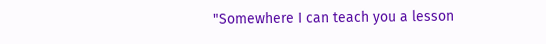"Somewhere I can teach you a lesson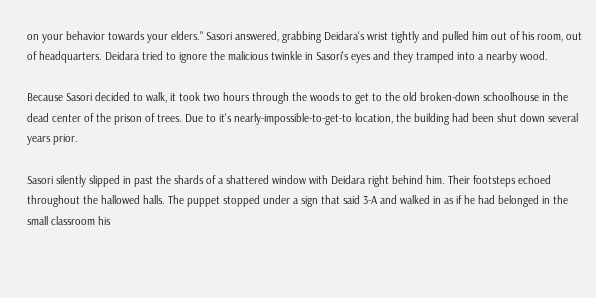on your behavior towards your elders." Sasori answered, grabbing Deidara's wrist tightly and pulled him out of his room, out of headquarters. Deidara tried to ignore the malicious twinkle in Sasori's eyes and they tramped into a nearby wood.

Because Sasori decided to walk, it took two hours through the woods to get to the old broken-down schoolhouse in the dead center of the prison of trees. Due to it's nearly-impossible-to-get-to location, the building had been shut down several years prior.

Sasori silently slipped in past the shards of a shattered window with Deidara right behind him. Their footsteps echoed throughout the hallowed halls. The puppet stopped under a sign that said 3-A and walked in as if he had belonged in the small classroom his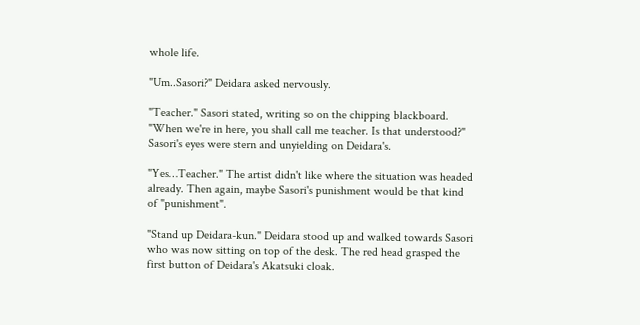whole life.

"Um..Sasori?" Deidara asked nervously.

"Teacher." Sasori stated, writing so on the chipping blackboard. "When we're in here, you shall call me teacher. Is that understood?" Sasori's eyes were stern and unyielding on Deidara's.

"Yes…Teacher." The artist didn't like where the situation was headed already. Then again, maybe Sasori's punishment would be that kind of "punishment".

"Stand up Deidara-kun." Deidara stood up and walked towards Sasori who was now sitting on top of the desk. The red head grasped the first button of Deidara's Akatsuki cloak.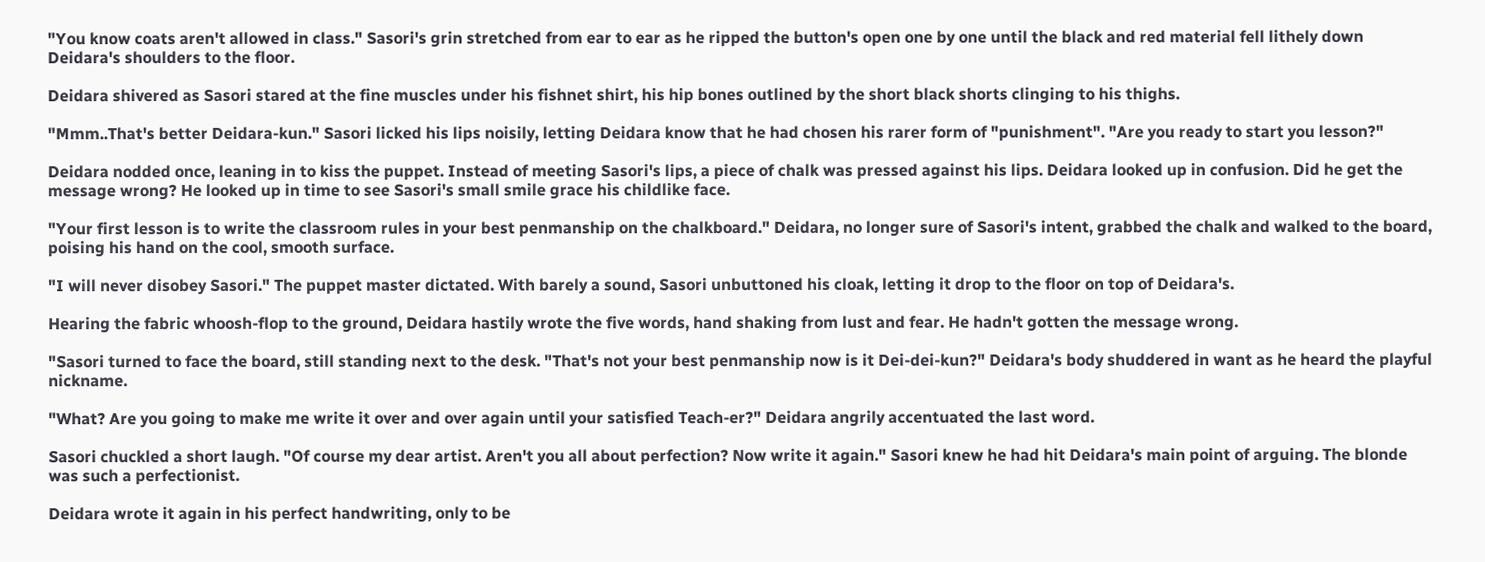"You know coats aren't allowed in class." Sasori's grin stretched from ear to ear as he ripped the button's open one by one until the black and red material fell lithely down Deidara's shoulders to the floor.

Deidara shivered as Sasori stared at the fine muscles under his fishnet shirt, his hip bones outlined by the short black shorts clinging to his thighs.

"Mmm..That's better Deidara-kun." Sasori licked his lips noisily, letting Deidara know that he had chosen his rarer form of "punishment". "Are you ready to start you lesson?"

Deidara nodded once, leaning in to kiss the puppet. Instead of meeting Sasori's lips, a piece of chalk was pressed against his lips. Deidara looked up in confusion. Did he get the message wrong? He looked up in time to see Sasori's small smile grace his childlike face.

"Your first lesson is to write the classroom rules in your best penmanship on the chalkboard." Deidara, no longer sure of Sasori's intent, grabbed the chalk and walked to the board, poising his hand on the cool, smooth surface.

"I will never disobey Sasori." The puppet master dictated. With barely a sound, Sasori unbuttoned his cloak, letting it drop to the floor on top of Deidara's.

Hearing the fabric whoosh-flop to the ground, Deidara hastily wrote the five words, hand shaking from lust and fear. He hadn't gotten the message wrong.

"Sasori turned to face the board, still standing next to the desk. "That's not your best penmanship now is it Dei-dei-kun?" Deidara's body shuddered in want as he heard the playful nickname.

"What? Are you going to make me write it over and over again until your satisfied Teach-er?" Deidara angrily accentuated the last word.

Sasori chuckled a short laugh. "Of course my dear artist. Aren't you all about perfection? Now write it again." Sasori knew he had hit Deidara's main point of arguing. The blonde was such a perfectionist.

Deidara wrote it again in his perfect handwriting, only to be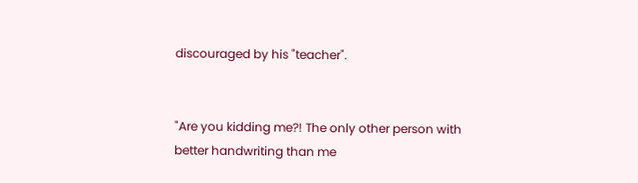discouraged by his "teacher".


"Are you kidding me?! The only other person with better handwriting than me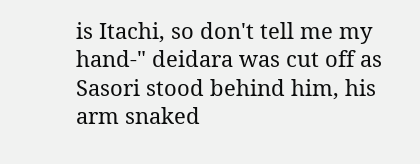is Itachi, so don't tell me my hand-" deidara was cut off as Sasori stood behind him, his arm snaked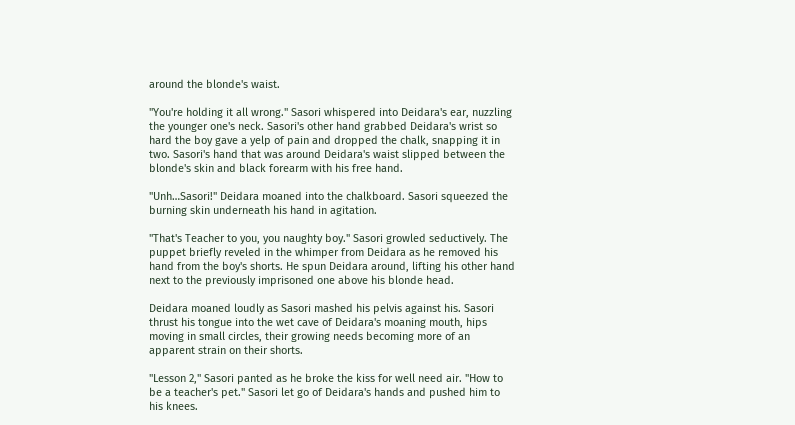around the blonde's waist.

"You're holding it all wrong." Sasori whispered into Deidara's ear, nuzzling the younger one's neck. Sasori's other hand grabbed Deidara's wrist so hard the boy gave a yelp of pain and dropped the chalk, snapping it in two. Sasori's hand that was around Deidara's waist slipped between the blonde's skin and black forearm with his free hand.

"Unh…Sasori!" Deidara moaned into the chalkboard. Sasori squeezed the burning skin underneath his hand in agitation.

"That's Teacher to you, you naughty boy." Sasori growled seductively. The puppet briefly reveled in the whimper from Deidara as he removed his hand from the boy's shorts. He spun Deidara around, lifting his other hand next to the previously imprisoned one above his blonde head.

Deidara moaned loudly as Sasori mashed his pelvis against his. Sasori thrust his tongue into the wet cave of Deidara's moaning mouth, hips moving in small circles, their growing needs becoming more of an apparent strain on their shorts.

"Lesson 2," Sasori panted as he broke the kiss for well need air. "How to be a teacher's pet." Sasori let go of Deidara's hands and pushed him to his knees.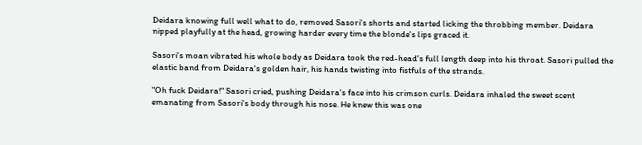Deidara knowing full well what to do, removed Sasori's shorts and started licking the throbbing member. Deidara nipped playfully at the head, growing harder every time the blonde's lips graced it.

Sasori's moan vibrated his whole body as Deidara took the red-head's full length deep into his throat. Sasori pulled the elastic band from Deidara's golden hair, his hands twisting into fistfuls of the strands.

"Oh fuck Deidara!" Sasori cried, pushing Deidara's face into his crimson curls. Deidara inhaled the sweet scent emanating from Sasori's body through his nose. He knew this was one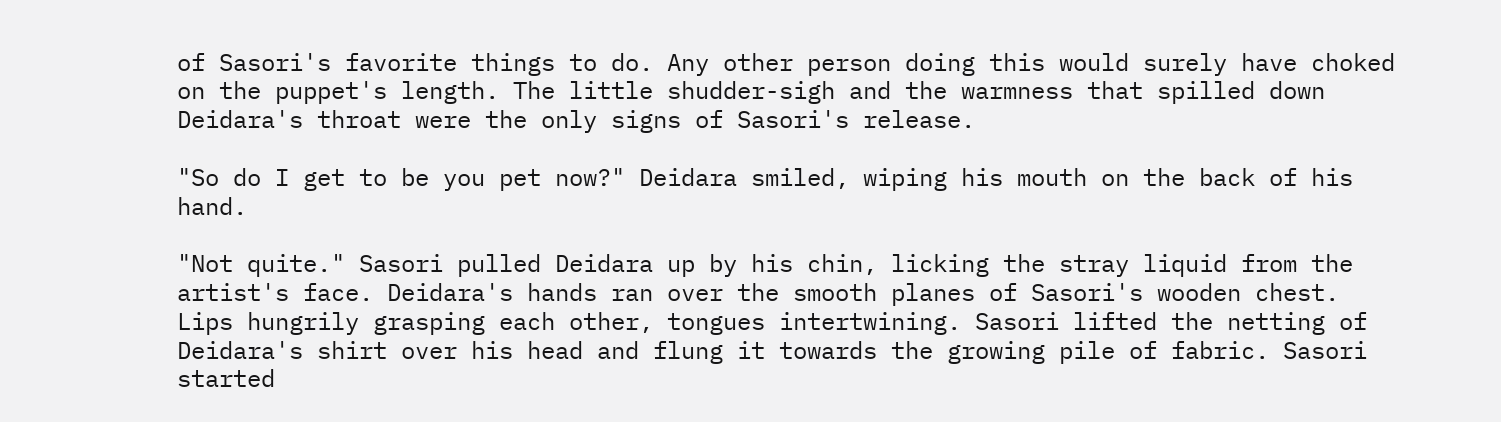of Sasori's favorite things to do. Any other person doing this would surely have choked on the puppet's length. The little shudder-sigh and the warmness that spilled down Deidara's throat were the only signs of Sasori's release.

"So do I get to be you pet now?" Deidara smiled, wiping his mouth on the back of his hand.

"Not quite." Sasori pulled Deidara up by his chin, licking the stray liquid from the artist's face. Deidara's hands ran over the smooth planes of Sasori's wooden chest. Lips hungrily grasping each other, tongues intertwining. Sasori lifted the netting of Deidara's shirt over his head and flung it towards the growing pile of fabric. Sasori started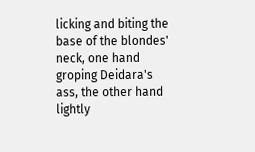licking and biting the base of the blondes' neck, one hand groping Deidara's ass, the other hand lightly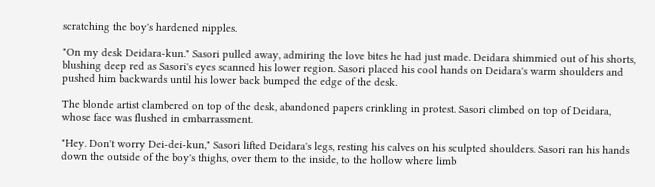scratching the boy's hardened nipples.

"On my desk Deidara-kun." Sasori pulled away, admiring the love bites he had just made. Deidara shimmied out of his shorts, blushing deep red as Sasori's eyes scanned his lower region. Sasori placed his cool hands on Deidara's warm shoulders and pushed him backwards until his lower back bumped the edge of the desk.

The blonde artist clambered on top of the desk, abandoned papers crinkling in protest. Sasori climbed on top of Deidara, whose face was flushed in embarrassment.

"Hey. Don't worry Dei-dei-kun," Sasori lifted Deidara's legs, resting his calves on his sculpted shoulders. Sasori ran his hands down the outside of the boy's thighs, over them to the inside, to the hollow where limb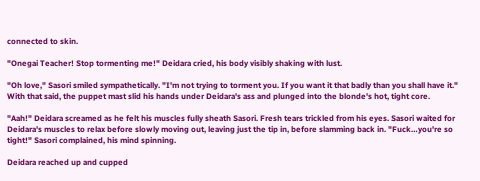connected to skin.

"Onegai Teacher! Stop tormenting me!" Deidara cried, his body visibly shaking with lust.

"Oh love," Sasori smiled sympathetically. "I'm not trying to torment you. If you want it that badly than you shall have it." With that said, the puppet mast slid his hands under Deidara's ass and plunged into the blonde's hot, tight core.

"Aah!" Deidara screamed as he felt his muscles fully sheath Sasori. Fresh tears trickled from his eyes. Sasori waited for Deidara's muscles to relax before slowly moving out, leaving just the tip in, before slamming back in. "Fuck…you're so tight!" Sasori complained, his mind spinning.

Deidara reached up and cupped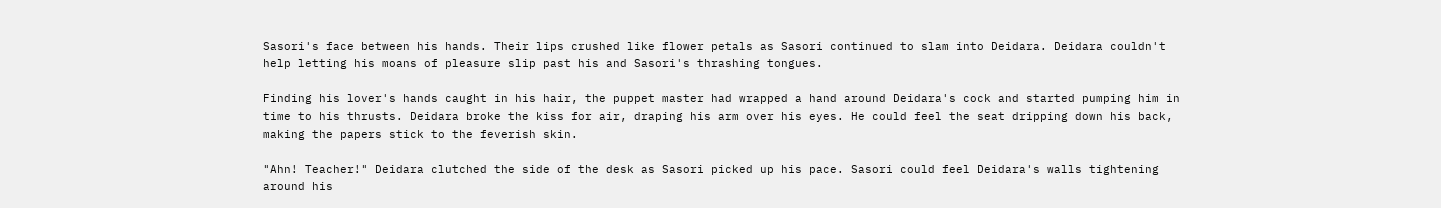Sasori's face between his hands. Their lips crushed like flower petals as Sasori continued to slam into Deidara. Deidara couldn't help letting his moans of pleasure slip past his and Sasori's thrashing tongues.

Finding his lover's hands caught in his hair, the puppet master had wrapped a hand around Deidara's cock and started pumping him in time to his thrusts. Deidara broke the kiss for air, draping his arm over his eyes. He could feel the seat dripping down his back, making the papers stick to the feverish skin.

"Ahn! Teacher!" Deidara clutched the side of the desk as Sasori picked up his pace. Sasori could feel Deidara's walls tightening around his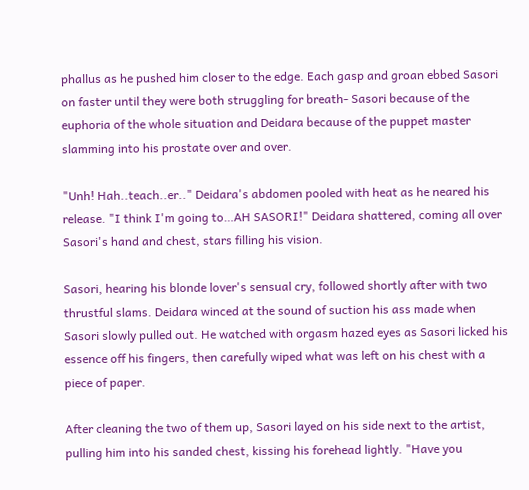phallus as he pushed him closer to the edge. Each gasp and groan ebbed Sasori on faster until they were both struggling for breath- Sasori because of the euphoria of the whole situation and Deidara because of the puppet master slamming into his prostate over and over.

"Unh! Hah..teach..er.." Deidara's abdomen pooled with heat as he neared his release. "I think I'm going to…AH SASORI!" Deidara shattered, coming all over Sasori's hand and chest, stars filling his vision.

Sasori, hearing his blonde lover's sensual cry, followed shortly after with two thrustful slams. Deidara winced at the sound of suction his ass made when Sasori slowly pulled out. He watched with orgasm hazed eyes as Sasori licked his essence off his fingers, then carefully wiped what was left on his chest with a piece of paper.

After cleaning the two of them up, Sasori layed on his side next to the artist, pulling him into his sanded chest, kissing his forehead lightly. "Have you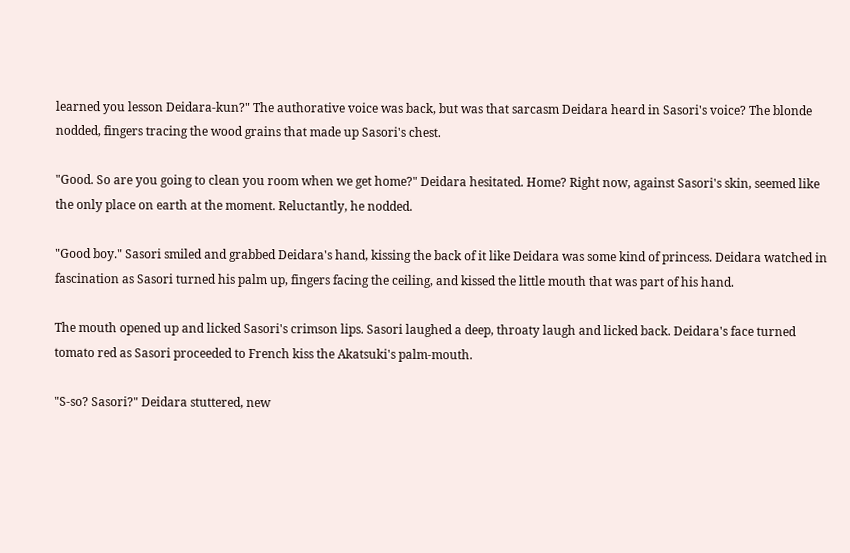learned you lesson Deidara-kun?" The authorative voice was back, but was that sarcasm Deidara heard in Sasori's voice? The blonde nodded, fingers tracing the wood grains that made up Sasori's chest.

"Good. So are you going to clean you room when we get home?" Deidara hesitated. Home? Right now, against Sasori's skin, seemed like the only place on earth at the moment. Reluctantly, he nodded.

"Good boy." Sasori smiled and grabbed Deidara's hand, kissing the back of it like Deidara was some kind of princess. Deidara watched in fascination as Sasori turned his palm up, fingers facing the ceiling, and kissed the little mouth that was part of his hand.

The mouth opened up and licked Sasori's crimson lips. Sasori laughed a deep, throaty laugh and licked back. Deidara's face turned tomato red as Sasori proceeded to French kiss the Akatsuki's palm-mouth.

"S-so? Sasori?" Deidara stuttered, new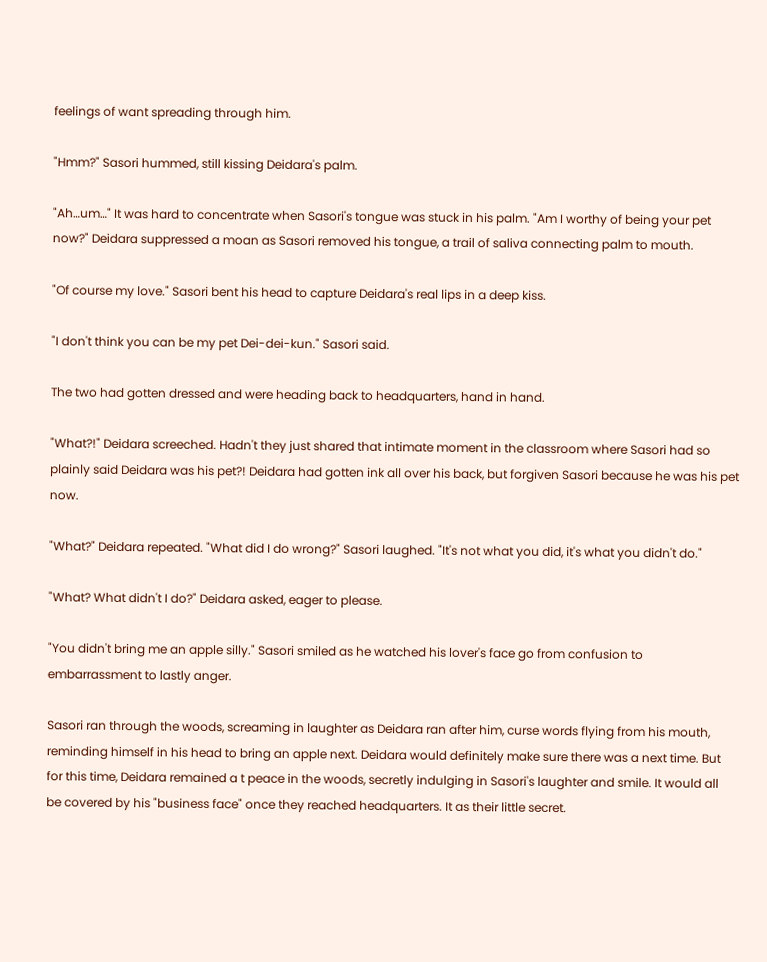feelings of want spreading through him.

"Hmm?" Sasori hummed, still kissing Deidara's palm.

"Ah…um…" It was hard to concentrate when Sasori's tongue was stuck in his palm. "Am I worthy of being your pet now?" Deidara suppressed a moan as Sasori removed his tongue, a trail of saliva connecting palm to mouth.

"Of course my love." Sasori bent his head to capture Deidara's real lips in a deep kiss.

"I don't think you can be my pet Dei-dei-kun." Sasori said.

The two had gotten dressed and were heading back to headquarters, hand in hand.

"What?!" Deidara screeched. Hadn't they just shared that intimate moment in the classroom where Sasori had so plainly said Deidara was his pet?! Deidara had gotten ink all over his back, but forgiven Sasori because he was his pet now.

"What?" Deidara repeated. "What did I do wrong?" Sasori laughed. "It's not what you did, it's what you didn't do."

"What? What didn't I do?" Deidara asked, eager to please.

"You didn't bring me an apple silly." Sasori smiled as he watched his lover's face go from confusion to embarrassment to lastly anger.

Sasori ran through the woods, screaming in laughter as Deidara ran after him, curse words flying from his mouth, reminding himself in his head to bring an apple next. Deidara would definitely make sure there was a next time. But for this time, Deidara remained a t peace in the woods, secretly indulging in Sasori's laughter and smile. It would all be covered by his "business face" once they reached headquarters. It as their little secret.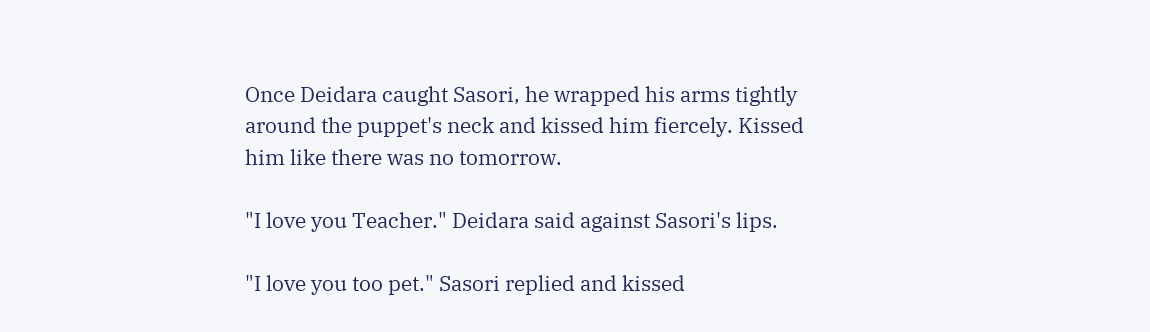Once Deidara caught Sasori, he wrapped his arms tightly around the puppet's neck and kissed him fiercely. Kissed him like there was no tomorrow.

"I love you Teacher." Deidara said against Sasori's lips.

"I love you too pet." Sasori replied and kissed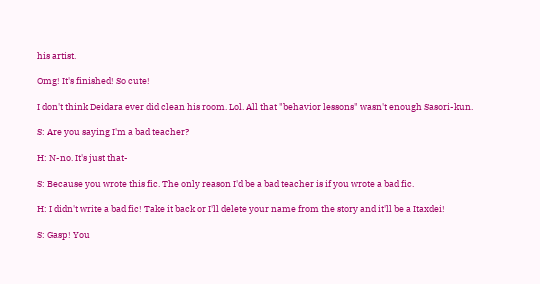his artist.

Omg! It's finished! So cute!

I don't think Deidara ever did clean his room. Lol. All that "behavior lessons" wasn't enough Sasori-kun.

S: Are you saying I'm a bad teacher?

H: N-no. It's just that-

S: Because you wrote this fic. The only reason I'd be a bad teacher is if you wrote a bad fic.

H: I didn't write a bad fic! Take it back or I'll delete your name from the story and it'll be a Itaxdei!

S: Gasp! You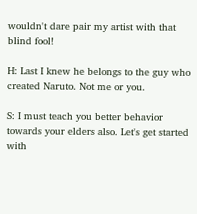wouldn't dare pair my artist with that blind fool!

H: Last I knew he belongs to the guy who created Naruto. Not me or you.

S: I must teach you better behavior towards your elders also. Let's get started with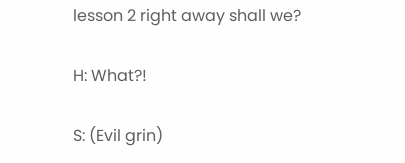lesson 2 right away shall we?

H: What?!

S: (Evil grin)